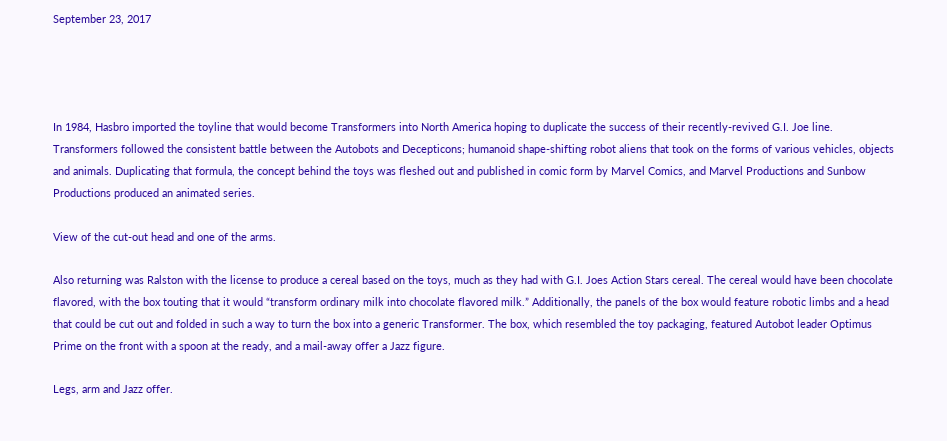September 23, 2017




In 1984, Hasbro imported the toyline that would become Transformers into North America hoping to duplicate the success of their recently-revived G.I. Joe line. Transformers followed the consistent battle between the Autobots and Decepticons; humanoid shape-shifting robot aliens that took on the forms of various vehicles, objects and animals. Duplicating that formula, the concept behind the toys was fleshed out and published in comic form by Marvel Comics, and Marvel Productions and Sunbow Productions produced an animated series.

View of the cut-out head and one of the arms.

Also returning was Ralston with the license to produce a cereal based on the toys, much as they had with G.I. Joes Action Stars cereal. The cereal would have been chocolate flavored, with the box touting that it would “transform ordinary milk into chocolate flavored milk.” Additionally, the panels of the box would feature robotic limbs and a head that could be cut out and folded in such a way to turn the box into a generic Transformer. The box, which resembled the toy packaging, featured Autobot leader Optimus Prime on the front with a spoon at the ready, and a mail-away offer a Jazz figure.

Legs, arm and Jazz offer.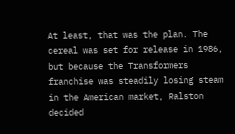At least, that was the plan. The cereal was set for release in 1986, but because the Transformers franchise was steadily losing steam in the American market, Ralston decided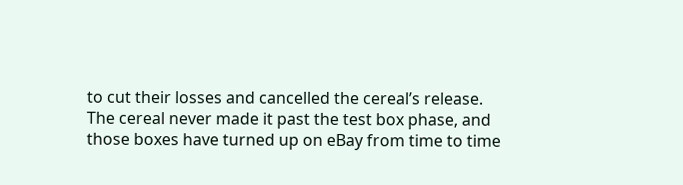to cut their losses and cancelled the cereal’s release. The cereal never made it past the test box phase, and those boxes have turned up on eBay from time to time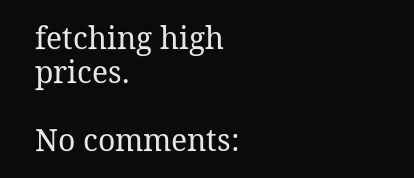fetching high prices.

No comments: